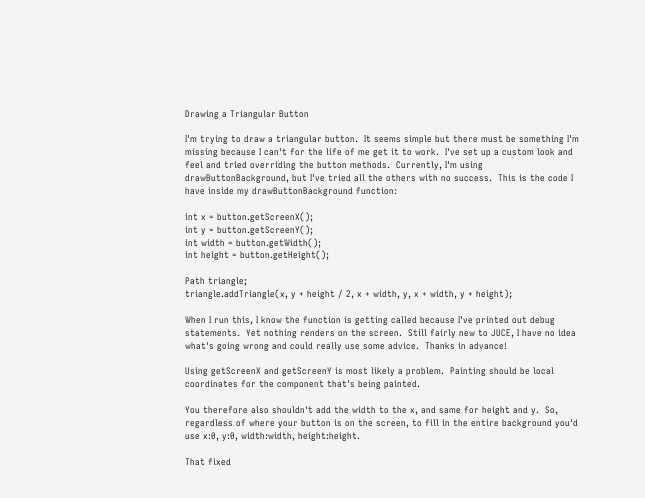Drawing a Triangular Button

I'm trying to draw a triangular button.  It seems simple but there must be something I'm missing because I can't for the life of me get it to work.  I've set up a custom look and feel and tried overriding the button methods.  Currently, I'm using drawButtonBackground, but I've tried all the others with no success.  This is the code I have inside my drawButtonBackground function:

int x = button.getScreenX();
int y = button.getScreenY();
int width = button.getWidth();
int height = button.getHeight();

Path triangle;
triangle.addTriangle(x, y + height / 2, x + width, y, x + width, y + height);

When I run this, I know the function is getting called because I've printed out debug statements.  Yet nothing renders on the screen.  Still fairly new to JUCE, I have no idea what's going wrong and could really use some advice.  Thanks in advance!

Using getScreenX and getScreenY is most likely a problem.  Painting should be local coordinates for the component that's being painted.

You therefore also shouldn't add the width to the x, and same for height and y.  So, regardless of where your button is on the screen, to fill in the entire background you'd use x:0, y:0, width:width, height:height.

That fixed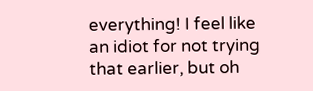everything! I feel like an idiot for not trying that earlier, but oh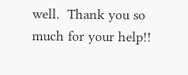well.  Thank you so much for your help!!